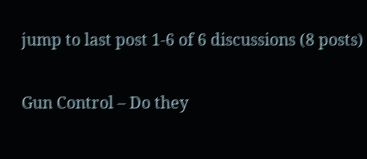jump to last post 1-6 of 6 discussions (8 posts)

Gun Control – Do they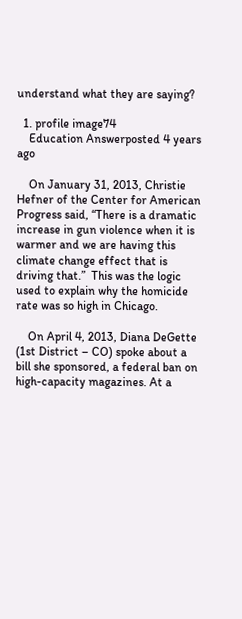understand what they are saying?

  1. profile image74
    Education Answerposted 4 years ago

    On January 31, 2013, Christie Hefner of the Center for American Progress said, “There is a dramatic increase in gun violence when it is warmer and we are having this climate change effect that is driving that.”  This was the logic used to explain why the homicide rate was so high in Chicago.

    On April 4, 2013, Diana DeGette (1st District – CO) spoke about a bill she sponsored, a federal ban on high-capacity magazines. At a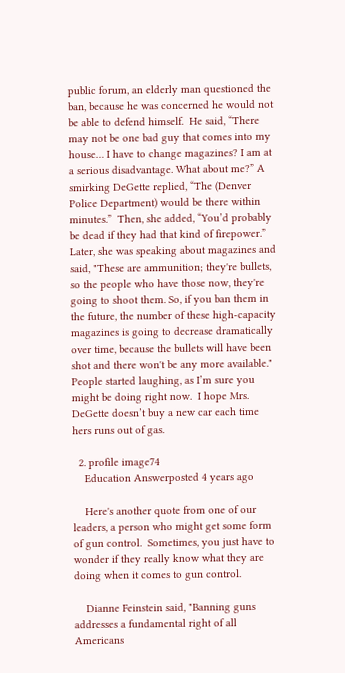public forum, an elderly man questioned the ban, because he was concerned he would not be able to defend himself.  He said, “There may not be one bad guy that comes into my house… I have to change magazines? I am at a serious disadvantage. What about me?” A smirking DeGette replied, “The (Denver Police Department) would be there within minutes.”  Then, she added, “You’d probably be dead if they had that kind of firepower.” Later, she was speaking about magazines and said, "These are ammunition; they're bullets, so the people who have those now, they're going to shoot them. So, if you ban them in the future, the number of these high-capacity magazines is going to decrease dramatically over time, because the bullets will have been shot and there won't be any more available." People started laughing, as I’m sure you might be doing right now.  I hope Mrs. DeGette doesn’t buy a new car each time hers runs out of gas.

  2. profile image74
    Education Answerposted 4 years ago

    Here's another quote from one of our leaders, a person who might get some form of gun control.  Sometimes, you just have to wonder if they really know what they are doing when it comes to gun control.

    Dianne Feinstein said, "Banning guns addresses a fundamental right of all Americans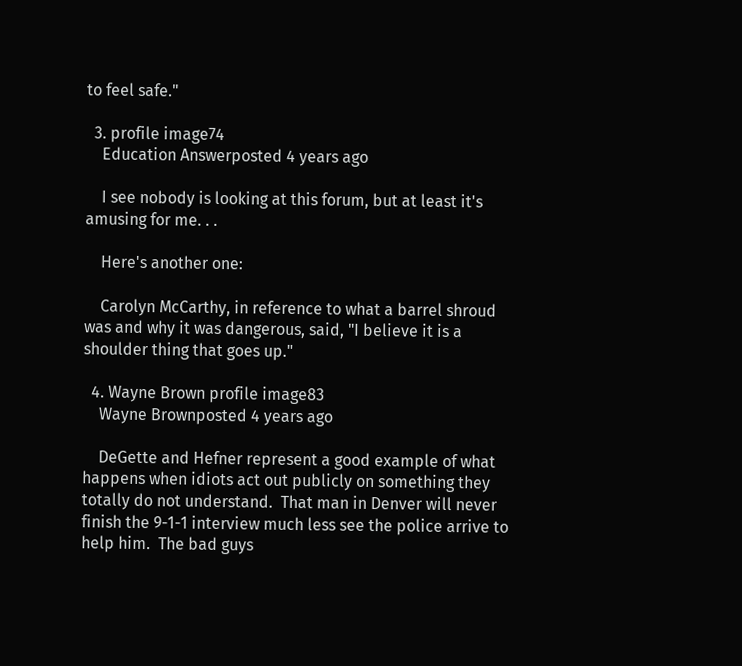to feel safe."

  3. profile image74
    Education Answerposted 4 years ago

    I see nobody is looking at this forum, but at least it's amusing for me. . .

    Here's another one:

    Carolyn McCarthy, in reference to what a barrel shroud was and why it was dangerous, said, "I believe it is a shoulder thing that goes up."

  4. Wayne Brown profile image83
    Wayne Brownposted 4 years ago

    DeGette and Hefner represent a good example of what happens when idiots act out publicly on something they totally do not understand.  That man in Denver will never finish the 9-1-1 interview much less see the police arrive to help him.  The bad guys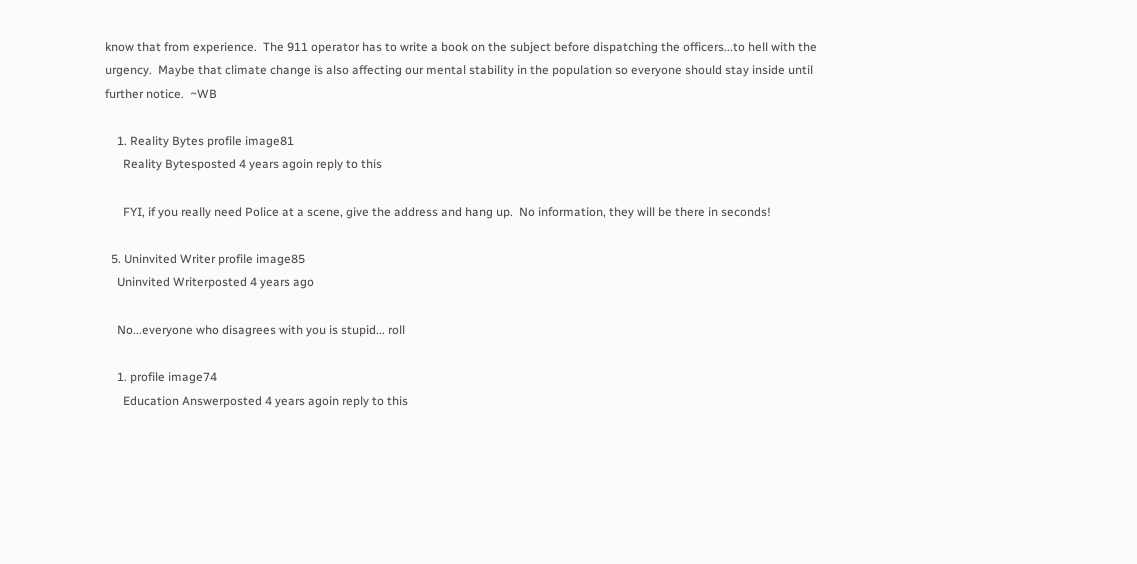know that from experience.  The 911 operator has to write a book on the subject before dispatching the officers...to hell with the urgency.  Maybe that climate change is also affecting our mental stability in the population so everyone should stay inside until further notice.  ~WB

    1. Reality Bytes profile image81
      Reality Bytesposted 4 years agoin reply to this

      FYI, if you really need Police at a scene, give the address and hang up.  No information, they will be there in seconds!

  5. Uninvited Writer profile image85
    Uninvited Writerposted 4 years ago

    No...everyone who disagrees with you is stupid... roll

    1. profile image74
      Education Answerposted 4 years agoin reply to this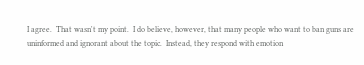I agree.  That wasn't my point.  I do believe, however, that many people who want to ban guns are uninformed and ignorant about the topic.  Instead, they respond with emotion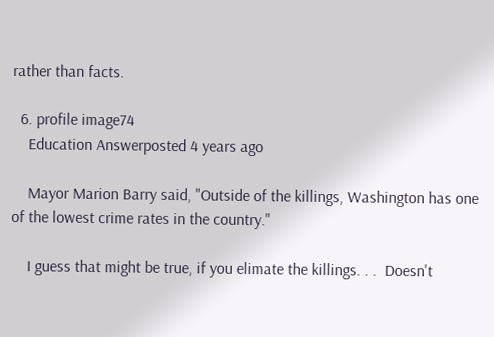rather than facts.

  6. profile image74
    Education Answerposted 4 years ago

    Mayor Marion Barry said, "Outside of the killings, Washington has one of the lowest crime rates in the country."

    I guess that might be true, if you elimate the killings. . .  Doesn't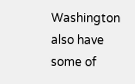Washington also have some of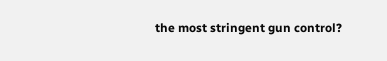the most stringent gun control?